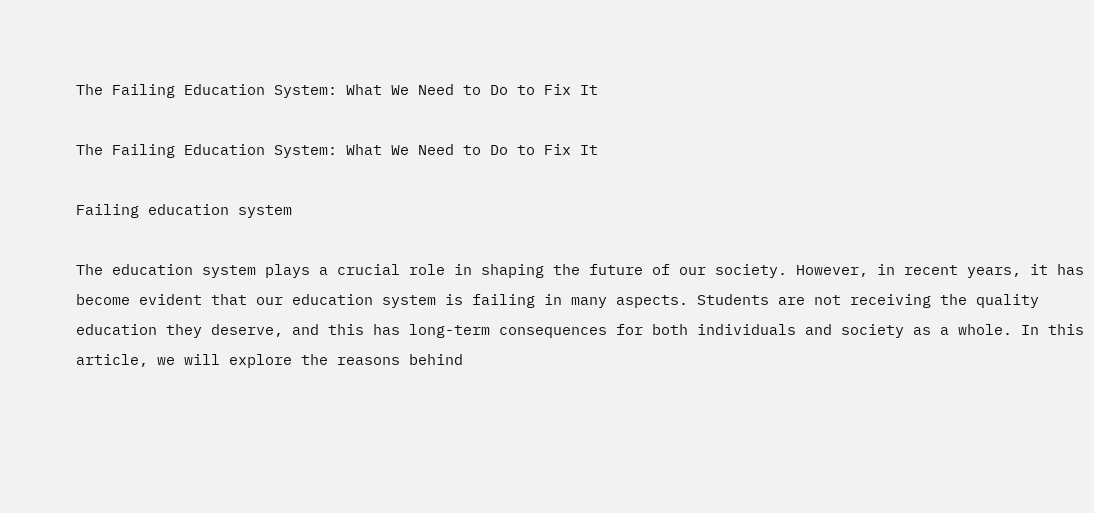The Failing Education System: What We Need to Do to Fix It

The Failing Education System: What We Need to Do to Fix It

Failing education system

The education system plays a crucial role in shaping the future of our society. However, in recent years, it has become evident that our education system is failing in many aspects. Students are not receiving the quality education they deserve, and this has long-term consequences for both individuals and society as a whole. In this article, we will explore the reasons behind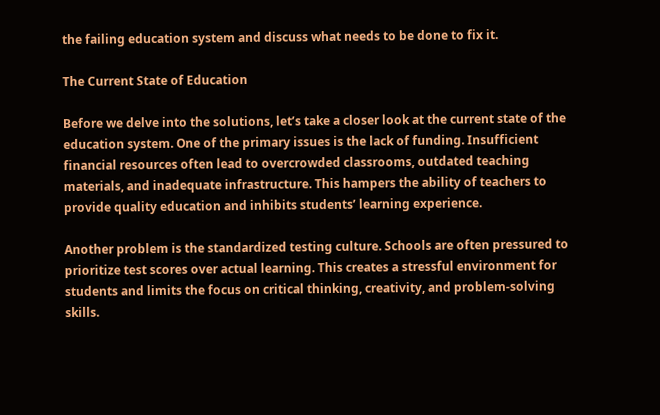the failing education system and discuss what needs to be done to fix it.

The Current State of Education

Before we delve into the solutions, let’s take a closer look at the current state of the education system. One of the primary issues is the lack of funding. Insufficient financial resources often lead to overcrowded classrooms, outdated teaching materials, and inadequate infrastructure. This hampers the ability of teachers to provide quality education and inhibits students’ learning experience.

Another problem is the standardized testing culture. Schools are often pressured to prioritize test scores over actual learning. This creates a stressful environment for students and limits the focus on critical thinking, creativity, and problem-solving skills.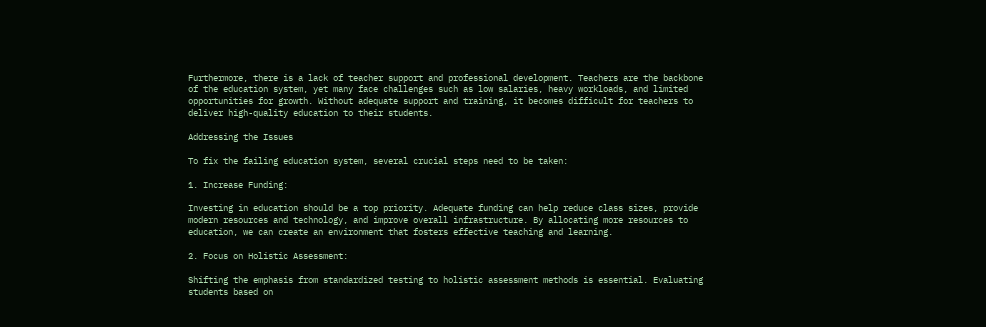Furthermore, there is a lack of teacher support and professional development. Teachers are the backbone of the education system, yet many face challenges such as low salaries, heavy workloads, and limited opportunities for growth. Without adequate support and training, it becomes difficult for teachers to deliver high-quality education to their students.

Addressing the Issues

To fix the failing education system, several crucial steps need to be taken:

1. Increase Funding:

Investing in education should be a top priority. Adequate funding can help reduce class sizes, provide modern resources and technology, and improve overall infrastructure. By allocating more resources to education, we can create an environment that fosters effective teaching and learning.

2. Focus on Holistic Assessment:

Shifting the emphasis from standardized testing to holistic assessment methods is essential. Evaluating students based on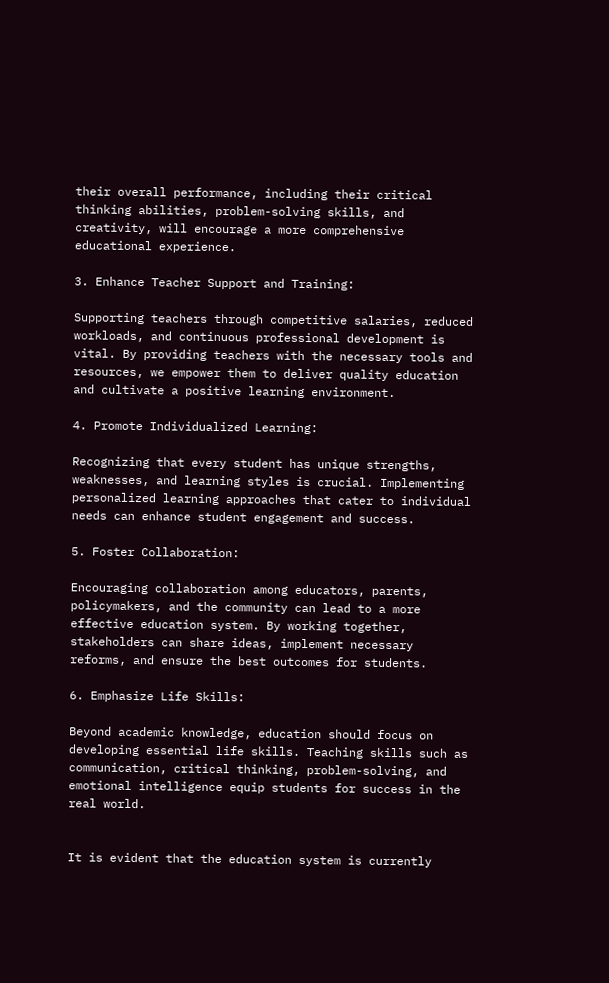their overall performance, including their critical thinking abilities, problem-solving skills, and creativity, will encourage a more comprehensive educational experience.

3. Enhance Teacher Support and Training:

Supporting teachers through competitive salaries, reduced workloads, and continuous professional development is vital. By providing teachers with the necessary tools and resources, we empower them to deliver quality education and cultivate a positive learning environment.

4. Promote Individualized Learning:

Recognizing that every student has unique strengths, weaknesses, and learning styles is crucial. Implementing personalized learning approaches that cater to individual needs can enhance student engagement and success.

5. Foster Collaboration:

Encouraging collaboration among educators, parents, policymakers, and the community can lead to a more effective education system. By working together, stakeholders can share ideas, implement necessary reforms, and ensure the best outcomes for students.

6. Emphasize Life Skills:

Beyond academic knowledge, education should focus on developing essential life skills. Teaching skills such as communication, critical thinking, problem-solving, and emotional intelligence equip students for success in the real world.


It is evident that the education system is currently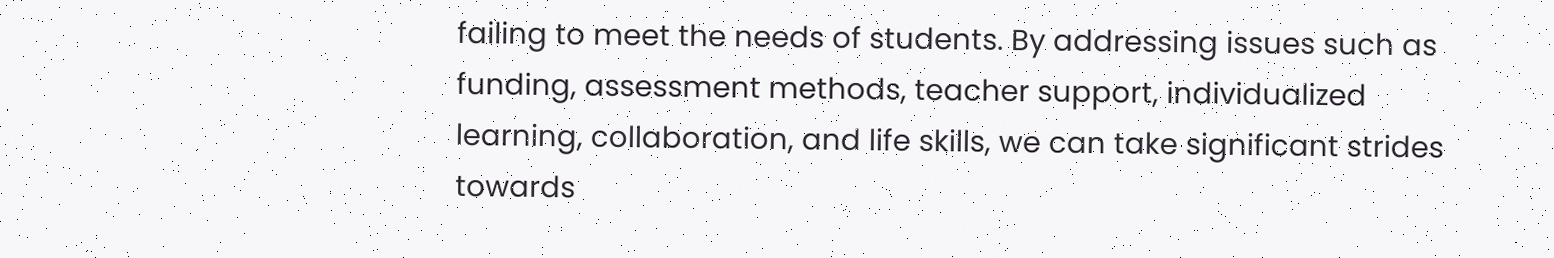failing to meet the needs of students. By addressing issues such as funding, assessment methods, teacher support, individualized learning, collaboration, and life skills, we can take significant strides towards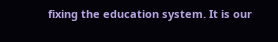fixing the education system. It is our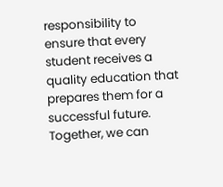responsibility to ensure that every student receives a quality education that prepares them for a successful future. Together, we can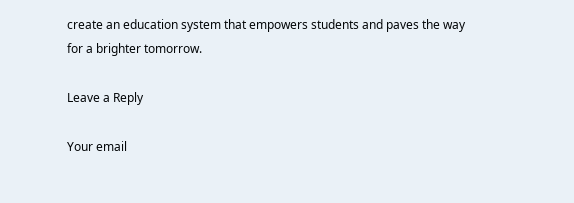create an education system that empowers students and paves the way for a brighter tomorrow.

Leave a Reply

Your email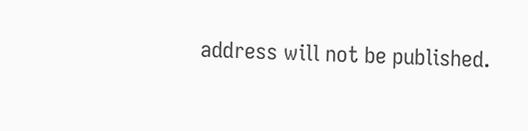address will not be published.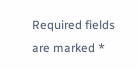Required fields are marked *